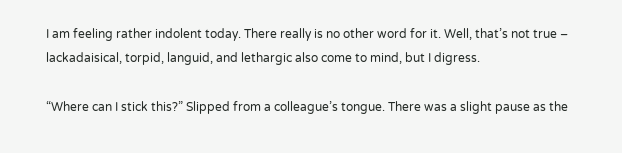I am feeling rather indolent today. There really is no other word for it. Well, that’s not true – lackadaisical, torpid, languid, and lethargic also come to mind, but I digress.

“Where can I stick this?” Slipped from a colleague’s tongue. There was a slight pause as the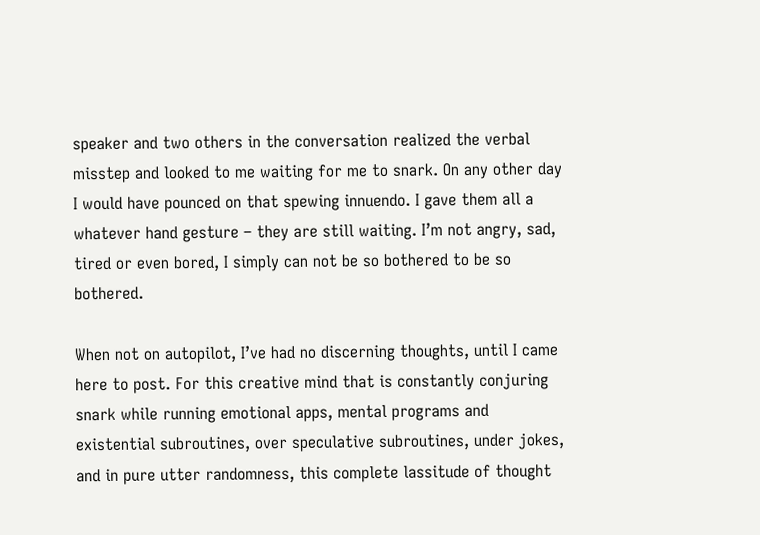speaker and two others in the conversation realized the verbal misstep and looked to me waiting for me to snark. On any other day I would have pounced on that spewing innuendo. I gave them all a whatever hand gesture – they are still waiting. I’m not angry, sad, tired or even bored, I simply can not be so bothered to be so bothered.

When not on autopilot, I’ve had no discerning thoughts, until I came here to post. For this creative mind that is constantly conjuring snark while running emotional apps, mental programs and existential subroutines, over speculative subroutines, under jokes, and in pure utter randomness, this complete lassitude of thought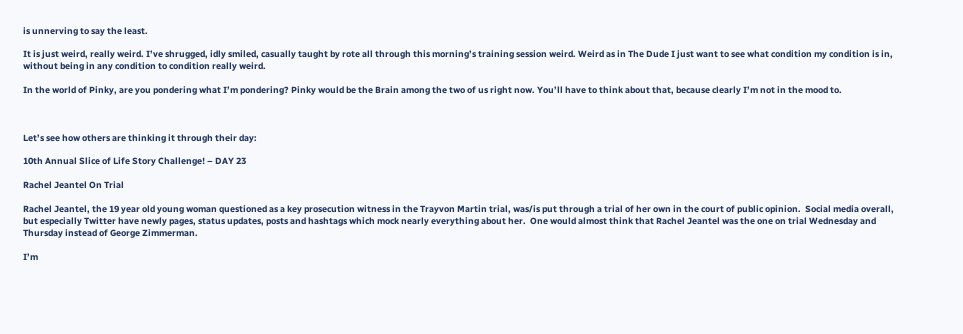is unnerving to say the least.

It is just weird, really weird. I’ve shrugged, idly smiled, casually taught by rote all through this morning’s training session weird. Weird as in The Dude I just want to see what condition my condition is in, without being in any condition to condition really weird.

In the world of Pinky, are you pondering what I’m pondering? Pinky would be the Brain among the two of us right now. You’ll have to think about that, because clearly I’m not in the mood to.



Let’s see how others are thinking it through their day:

10th Annual Slice of Life Story Challenge! – DAY 23

Rachel Jeantel On Trial

Rachel Jeantel, the 19 year old young woman questioned as a key prosecution witness in the Trayvon Martin trial, was/is put through a trial of her own in the court of public opinion.  Social media overall, but especially Twitter have newly pages, status updates, posts and hashtags which mock nearly everything about her.  One would almost think that Rachel Jeantel was the one on trial Wednesday and Thursday instead of George Zimmerman.

I’m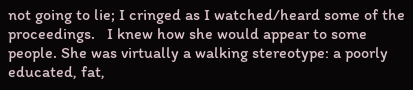not going to lie; I cringed as I watched/heard some of the proceedings.   I knew how she would appear to some people. She was virtually a walking stereotype: a poorly educated, fat,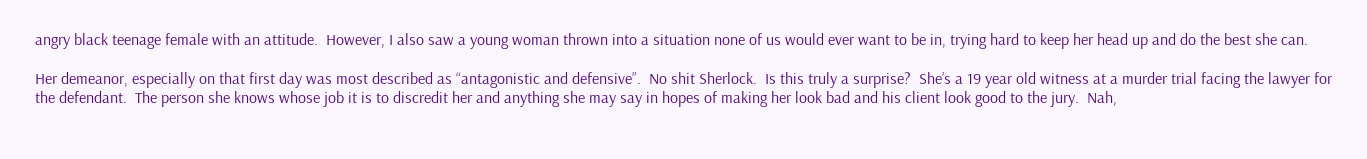angry black teenage female with an attitude.  However, I also saw a young woman thrown into a situation none of us would ever want to be in, trying hard to keep her head up and do the best she can.

Her demeanor, especially on that first day was most described as “antagonistic and defensive”.  No shit Sherlock.  Is this truly a surprise?  She’s a 19 year old witness at a murder trial facing the lawyer for the defendant.  The person she knows whose job it is to discredit her and anything she may say in hopes of making her look bad and his client look good to the jury.  Nah,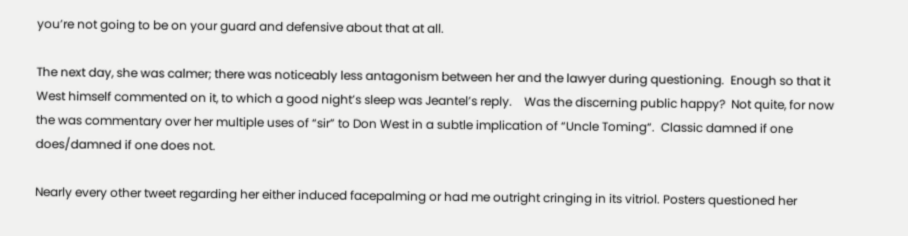you’re not going to be on your guard and defensive about that at all.

The next day, she was calmer; there was noticeably less antagonism between her and the lawyer during questioning.  Enough so that it West himself commented on it, to which a good night’s sleep was Jeantel’s reply.    Was the discerning public happy?  Not quite, for now the was commentary over her multiple uses of “sir” to Don West in a subtle implication of “Uncle Toming“.  Classic damned if one does/damned if one does not.

Nearly every other tweet regarding her either induced facepalming or had me outright cringing in its vitriol. Posters questioned her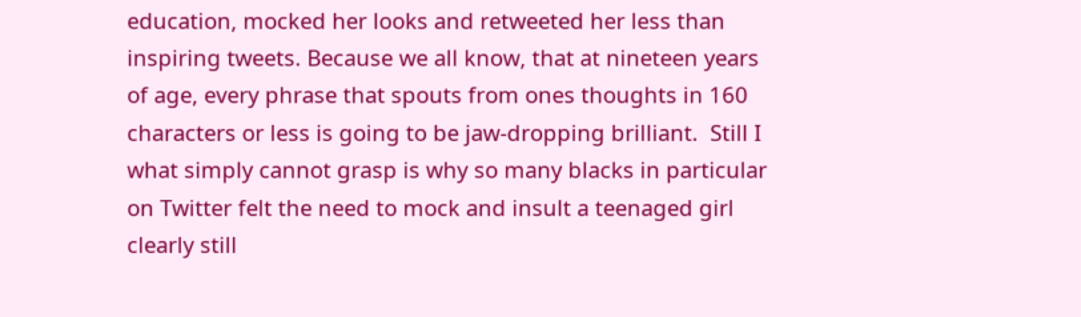education, mocked her looks and retweeted her less than inspiring tweets. Because we all know, that at nineteen years of age, every phrase that spouts from ones thoughts in 160 characters or less is going to be jaw-dropping brilliant.  Still I what simply cannot grasp is why so many blacks in particular on Twitter felt the need to mock and insult a teenaged girl clearly still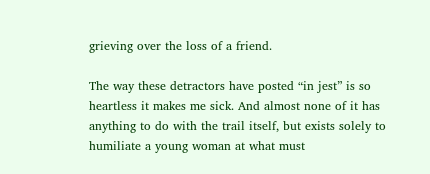grieving over the loss of a friend.

The way these detractors have posted “in jest” is so heartless it makes me sick. And almost none of it has anything to do with the trail itself, but exists solely to humiliate a young woman at what must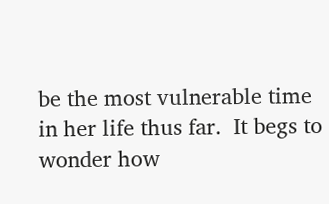be the most vulnerable time in her life thus far.  It begs to wonder how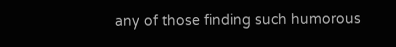any of those finding such humorous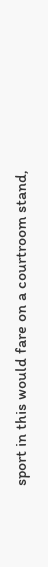sport in this would fare on a courtroom stand,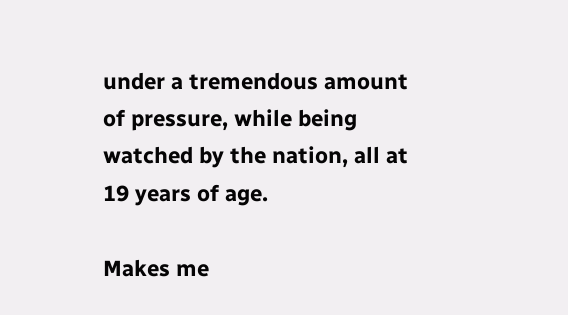under a tremendous amount of pressure, while being watched by the nation, all at 19 years of age.

Makes me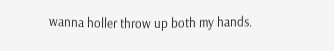wanna holler throw up both my hands.